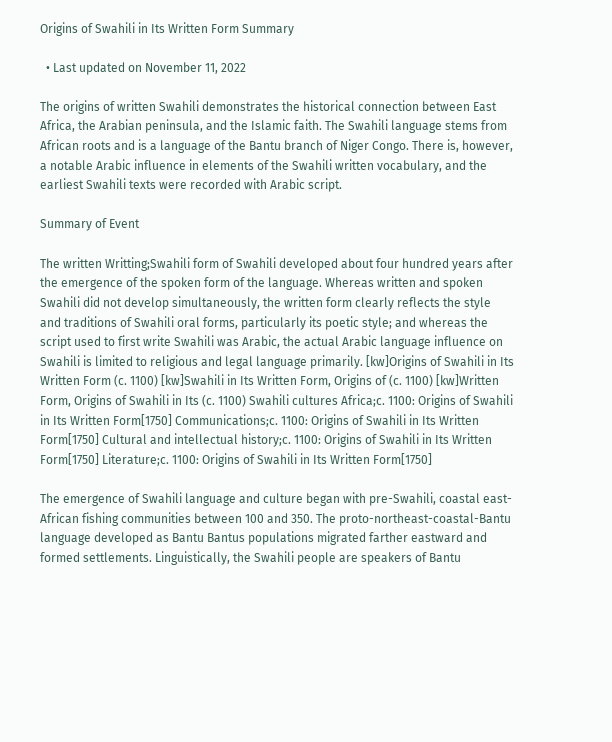Origins of Swahili in Its Written Form Summary

  • Last updated on November 11, 2022

The origins of written Swahili demonstrates the historical connection between East Africa, the Arabian peninsula, and the Islamic faith. The Swahili language stems from African roots and is a language of the Bantu branch of Niger Congo. There is, however, a notable Arabic influence in elements of the Swahili written vocabulary, and the earliest Swahili texts were recorded with Arabic script.

Summary of Event

The written Writting;Swahili form of Swahili developed about four hundred years after the emergence of the spoken form of the language. Whereas written and spoken Swahili did not develop simultaneously, the written form clearly reflects the style and traditions of Swahili oral forms, particularly its poetic style; and whereas the script used to first write Swahili was Arabic, the actual Arabic language influence on Swahili is limited to religious and legal language primarily. [kw]Origins of Swahili in Its Written Form (c. 1100) [kw]Swahili in Its Written Form, Origins of (c. 1100) [kw]Written Form, Origins of Swahili in Its (c. 1100) Swahili cultures Africa;c. 1100: Origins of Swahili in Its Written Form[1750] Communications;c. 1100: Origins of Swahili in Its Written Form[1750] Cultural and intellectual history;c. 1100: Origins of Swahili in Its Written Form[1750] Literature;c. 1100: Origins of Swahili in Its Written Form[1750]

The emergence of Swahili language and culture began with pre-Swahili, coastal east-African fishing communities between 100 and 350. The proto-northeast-coastal-Bantu language developed as Bantu Bantus populations migrated farther eastward and formed settlements. Linguistically, the Swahili people are speakers of Bantu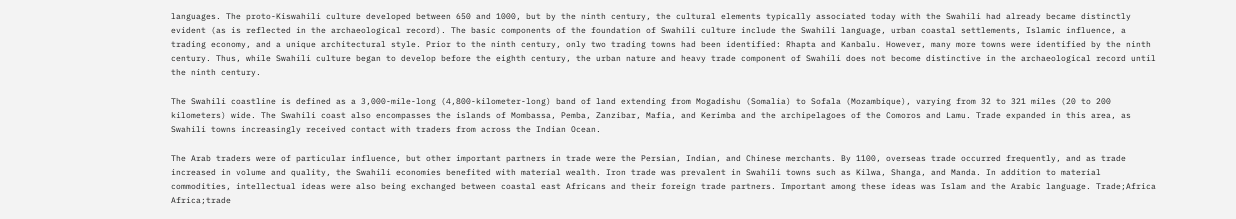languages. The proto-Kiswahili culture developed between 650 and 1000, but by the ninth century, the cultural elements typically associated today with the Swahili had already became distinctly evident (as is reflected in the archaeological record). The basic components of the foundation of Swahili culture include the Swahili language, urban coastal settlements, Islamic influence, a trading economy, and a unique architectural style. Prior to the ninth century, only two trading towns had been identified: Rhapta and Kanbalu. However, many more towns were identified by the ninth century. Thus, while Swahili culture began to develop before the eighth century, the urban nature and heavy trade component of Swahili does not become distinctive in the archaeological record until the ninth century.

The Swahili coastline is defined as a 3,000-mile-long (4,800-kilometer-long) band of land extending from Mogadishu (Somalia) to Sofala (Mozambique), varying from 32 to 321 miles (20 to 200 kilometers) wide. The Swahili coast also encompasses the islands of Mombassa, Pemba, Zanzibar, Mafia, and Kerimba and the archipelagoes of the Comoros and Lamu. Trade expanded in this area, as Swahili towns increasingly received contact with traders from across the Indian Ocean.

The Arab traders were of particular influence, but other important partners in trade were the Persian, Indian, and Chinese merchants. By 1100, overseas trade occurred frequently, and as trade increased in volume and quality, the Swahili economies benefited with material wealth. Iron trade was prevalent in Swahili towns such as Kilwa, Shanga, and Manda. In addition to material commodities, intellectual ideas were also being exchanged between coastal east Africans and their foreign trade partners. Important among these ideas was Islam and the Arabic language. Trade;Africa Africa;trade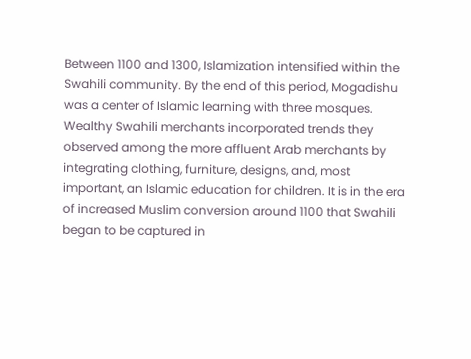Between 1100 and 1300, Islamization intensified within the Swahili community. By the end of this period, Mogadishu was a center of Islamic learning with three mosques. Wealthy Swahili merchants incorporated trends they observed among the more affluent Arab merchants by integrating clothing, furniture, designs, and, most important, an Islamic education for children. It is in the era of increased Muslim conversion around 1100 that Swahili began to be captured in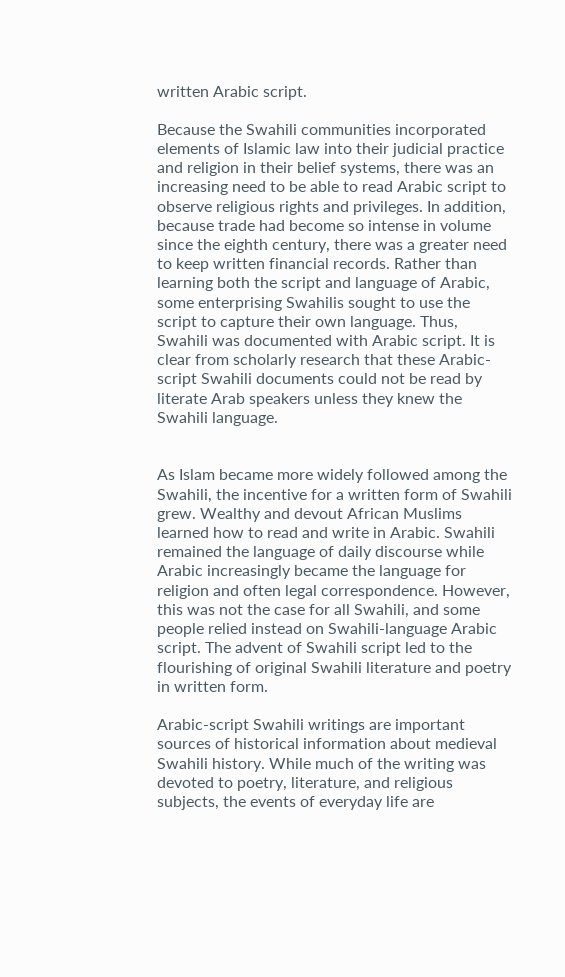written Arabic script.

Because the Swahili communities incorporated elements of Islamic law into their judicial practice and religion in their belief systems, there was an increasing need to be able to read Arabic script to observe religious rights and privileges. In addition, because trade had become so intense in volume since the eighth century, there was a greater need to keep written financial records. Rather than learning both the script and language of Arabic, some enterprising Swahilis sought to use the script to capture their own language. Thus, Swahili was documented with Arabic script. It is clear from scholarly research that these Arabic-script Swahili documents could not be read by literate Arab speakers unless they knew the Swahili language.


As Islam became more widely followed among the Swahili, the incentive for a written form of Swahili grew. Wealthy and devout African Muslims learned how to read and write in Arabic. Swahili remained the language of daily discourse while Arabic increasingly became the language for religion and often legal correspondence. However, this was not the case for all Swahili, and some people relied instead on Swahili-language Arabic script. The advent of Swahili script led to the flourishing of original Swahili literature and poetry in written form.

Arabic-script Swahili writings are important sources of historical information about medieval Swahili history. While much of the writing was devoted to poetry, literature, and religious subjects, the events of everyday life are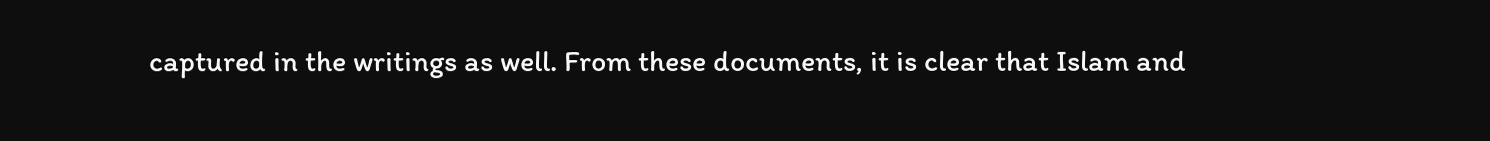captured in the writings as well. From these documents, it is clear that Islam and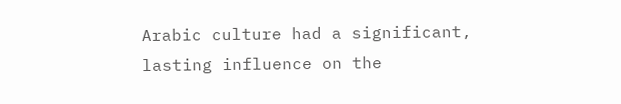Arabic culture had a significant, lasting influence on the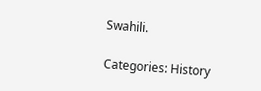Swahili.

Categories: History